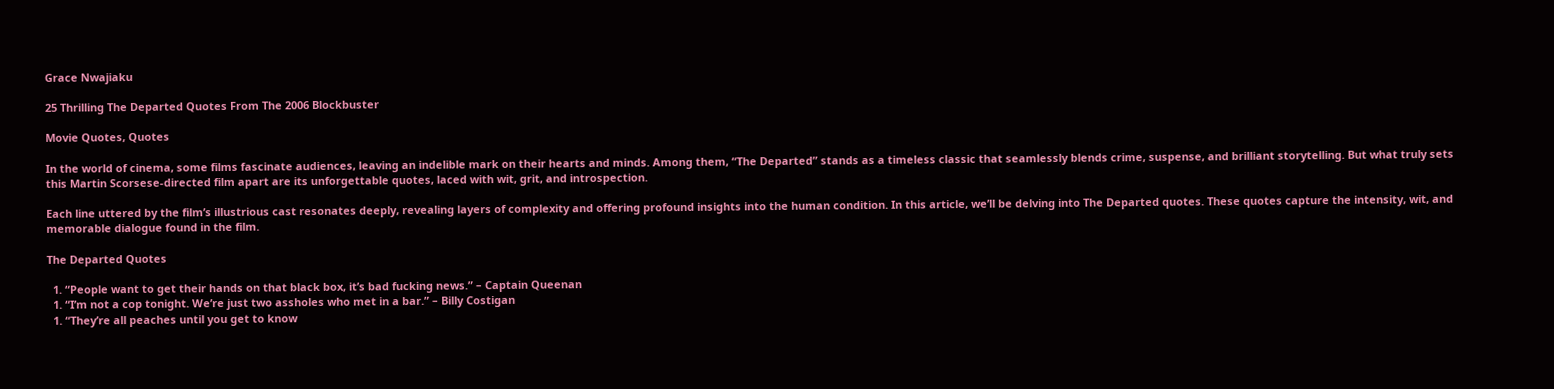Grace Nwajiaku

25 Thrilling The Departed Quotes From The 2006 Blockbuster

Movie Quotes, Quotes

In the world of cinema, some films fascinate audiences, leaving an indelible mark on their hearts and minds. Among them, “The Departed” stands as a timeless classic that seamlessly blends crime, suspense, and brilliant storytelling. But what truly sets this Martin Scorsese-directed film apart are its unforgettable quotes, laced with wit, grit, and introspection.

Each line uttered by the film’s illustrious cast resonates deeply, revealing layers of complexity and offering profound insights into the human condition. In this article, we’ll be delving into The Departed quotes. These quotes capture the intensity, wit, and memorable dialogue found in the film.

The Departed Quotes

  1. “People want to get their hands on that black box, it’s bad fucking news.” – Captain Queenan
  1. “I’m not a cop tonight. We’re just two assholes who met in a bar.” – Billy Costigan
  1. “They’re all peaches until you get to know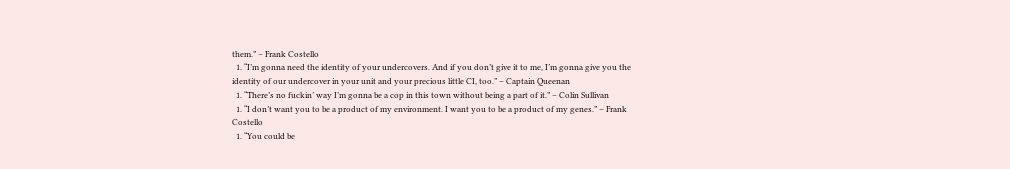them.” – Frank Costello
  1. “I’m gonna need the identity of your undercovers. And if you don’t give it to me, I’m gonna give you the identity of our undercover in your unit and your precious little CI, too.” – Captain Queenan
  1. “There’s no fuckin’ way I’m gonna be a cop in this town without being a part of it.” – Colin Sullivan
  1. “I don’t want you to be a product of my environment. I want you to be a product of my genes.” – Frank Costello
  1. “You could be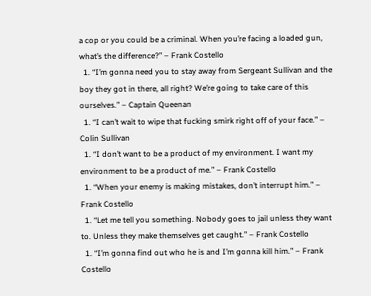a cop or you could be a criminal. When you’re facing a loaded gun, what’s the difference?” – Frank Costello
  1. “I’m gonna need you to stay away from Sergeant Sullivan and the boy they got in there, all right? We’re going to take care of this ourselves.” – Captain Queenan
  1. “I can’t wait to wipe that fucking smirk right off of your face.” – Colin Sullivan
  1. “I don’t want to be a product of my environment. I want my environment to be a product of me.” – Frank Costello
  1. “When your enemy is making mistakes, don’t interrupt him.” – Frank Costello
  1. “Let me tell you something. Nobody goes to jail unless they want to. Unless they make themselves get caught.” – Frank Costello
  1. “I’m gonna find out who he is and I’m gonna kill him.” – Frank Costello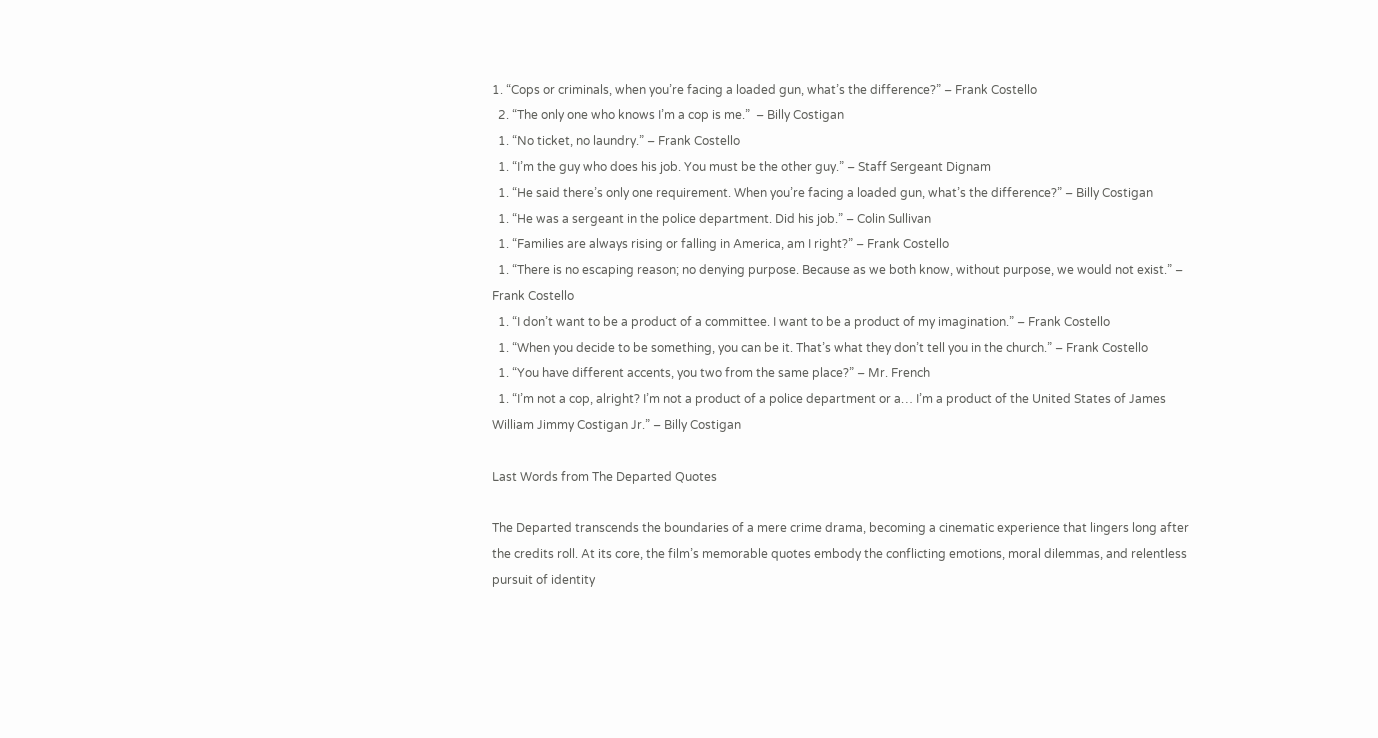1. “Cops or criminals, when you’re facing a loaded gun, what’s the difference?” – Frank Costello
  2. “The only one who knows I’m a cop is me.”  – Billy Costigan
  1. “No ticket, no laundry.” – Frank Costello
  1. “I’m the guy who does his job. You must be the other guy.” – Staff Sergeant Dignam
  1. “He said there’s only one requirement. When you’re facing a loaded gun, what’s the difference?” – Billy Costigan
  1. “He was a sergeant in the police department. Did his job.” – Colin Sullivan
  1. “Families are always rising or falling in America, am I right?” – Frank Costello
  1. “There is no escaping reason; no denying purpose. Because as we both know, without purpose, we would not exist.” – Frank Costello
  1. “I don’t want to be a product of a committee. I want to be a product of my imagination.” – Frank Costello
  1. “When you decide to be something, you can be it. That’s what they don’t tell you in the church.” – Frank Costello
  1. “You have different accents, you two from the same place?” – Mr. French
  1. “I’m not a cop, alright? I’m not a product of a police department or a… I’m a product of the United States of James William Jimmy Costigan Jr.” – Billy Costigan

Last Words from The Departed Quotes

The Departed transcends the boundaries of a mere crime drama, becoming a cinematic experience that lingers long after the credits roll. At its core, the film’s memorable quotes embody the conflicting emotions, moral dilemmas, and relentless pursuit of identity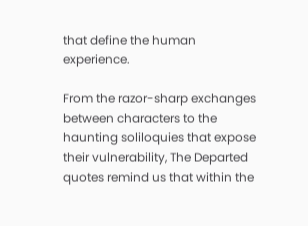that define the human experience.

From the razor-sharp exchanges between characters to the haunting soliloquies that expose their vulnerability, The Departed quotes remind us that within the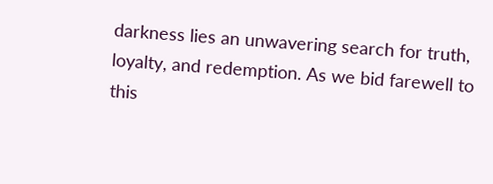darkness lies an unwavering search for truth, loyalty, and redemption. As we bid farewell to this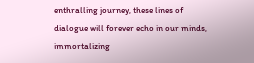enthralling journey, these lines of dialogue will forever echo in our minds, immortalizing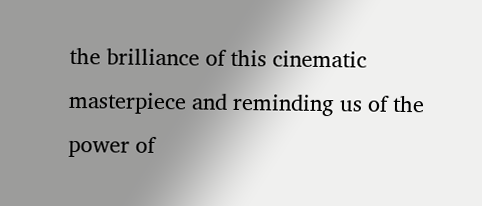the brilliance of this cinematic masterpiece and reminding us of the power of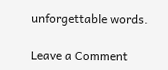unforgettable words.

Leave a Comment